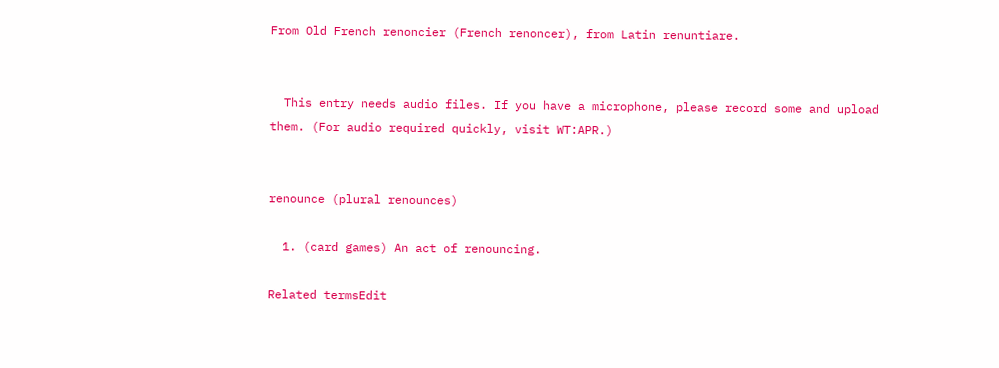From Old French renoncier (French renoncer), from Latin renuntiare.


  This entry needs audio files. If you have a microphone, please record some and upload them. (For audio required quickly, visit WT:APR.)


renounce (plural renounces)

  1. (card games) An act of renouncing.

Related termsEdit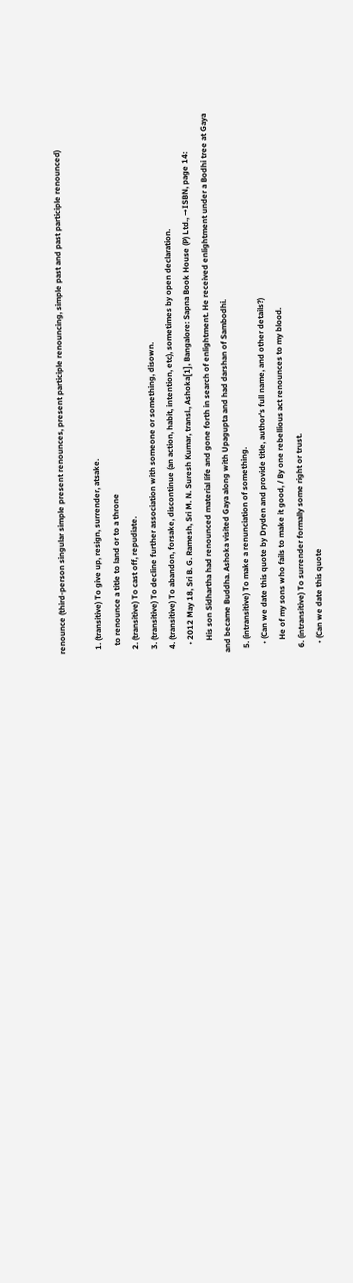renounce (third-person singular simple present renounces, present participle renouncing, simple past and past participle renounced)

  1. (transitive) To give up, resign, surrender, atsake.
    to renounce a title to land or to a throne
  2. (transitive) To cast off, repudiate.
  3. (transitive) To decline further association with someone or something, disown.
  4. (transitive) To abandon, forsake, discontinue (an action, habit, intention, etc), sometimes by open declaration.
    • 2012 May 18, Sri B. G. Ramesh, Sri M. N. Suresh Kumar, transl., Ashoka[1], Bangalore: Sapna Book House (P) Ltd., →ISBN, page 14:
      His son Sidhartha had renounced material life and gone forth in search of enlightment. He received enlightment under a Bodhi tree at Gaya and became Buddha. Ashoka visited Gaya along with Upagupta and had darshan of Sambodhi.
  5. (intransitive) To make a renunciation of something.
    • (Can we date this quote by Dryden and provide title, author's full name, and other details?)
      He of my sons who fails to make it good, / By one rebellious act renounces to my blood.
  6. (intransitive) To surrender formally some right or trust.
    • (Can we date this quote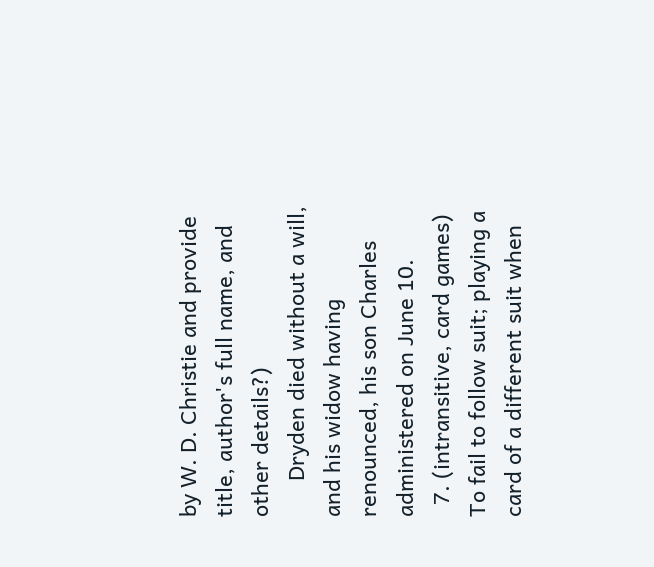by W. D. Christie and provide title, author's full name, and other details?)
      Dryden died without a will, and his widow having renounced, his son Charles administered on June 10.
  7. (intransitive, card games) To fail to follow suit; playing a card of a different suit when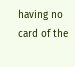having no card of the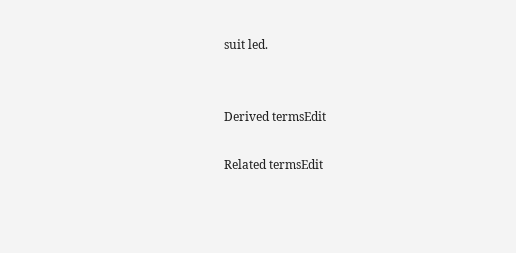suit led.


Derived termsEdit

Related termsEdit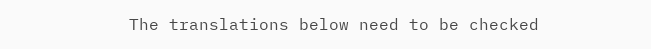The translations below need to be checked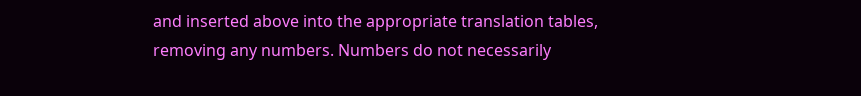and inserted above into the appropriate translation tables, removing any numbers. Numbers do not necessarily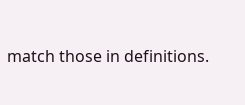match those in definitions.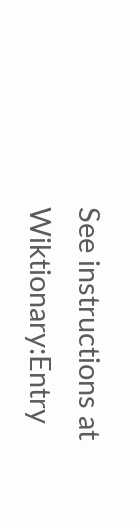See instructions at Wiktionary:Entry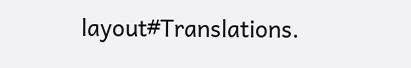layout#Translations.